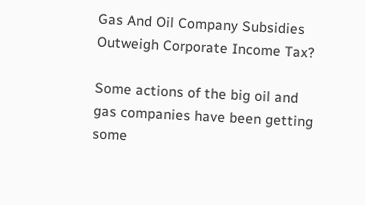Gas And Oil Company Subsidies Outweigh Corporate Income Tax?

Some actions of the big oil and gas companies have been getting some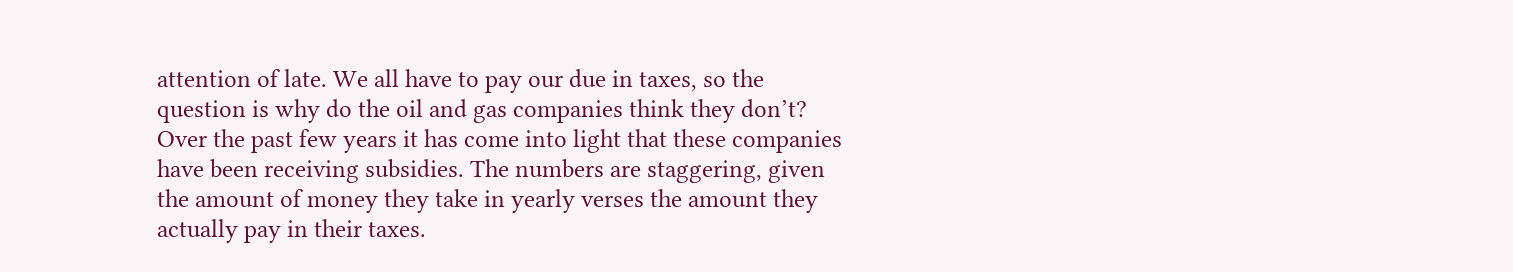attention of late. We all have to pay our due in taxes, so the question is why do the oil and gas companies think they don’t? Over the past few years it has come into light that these companies have been receiving subsidies. The numbers are staggering, given the amount of money they take in yearly verses the amount they actually pay in their taxes.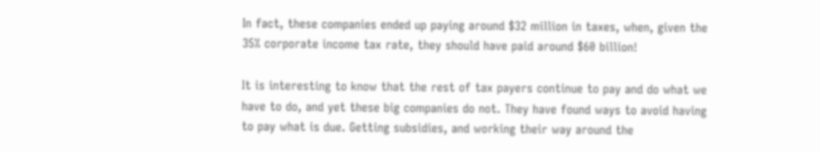In fact, these companies ended up paying around $32 million in taxes, when, given the 35% corporate income tax rate, they should have paid around $60 billion!

It is interesting to know that the rest of tax payers continue to pay and do what we have to do, and yet these big companies do not. They have found ways to avoid having to pay what is due. Getting subsidies, and working their way around the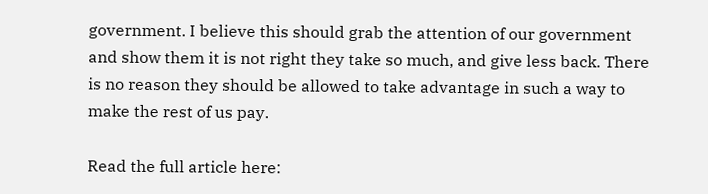government. I believe this should grab the attention of our government and show them it is not right they take so much, and give less back. There is no reason they should be allowed to take advantage in such a way to make the rest of us pay.

Read the full article here: